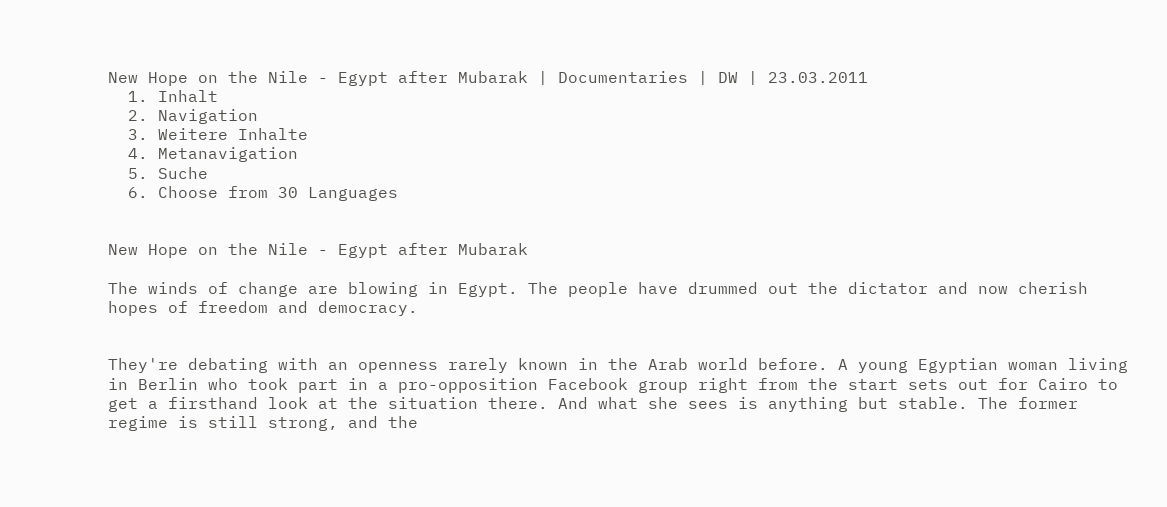New Hope on the Nile - Egypt after Mubarak | Documentaries | DW | 23.03.2011
  1. Inhalt
  2. Navigation
  3. Weitere Inhalte
  4. Metanavigation
  5. Suche
  6. Choose from 30 Languages


New Hope on the Nile - Egypt after Mubarak

The winds of change are blowing in Egypt. The people have drummed out the dictator and now cherish hopes of freedom and democracy.


They're debating with an openness rarely known in the Arab world before. A young Egyptian woman living in Berlin who took part in a pro-opposition Facebook group right from the start sets out for Cairo to get a firsthand look at the situation there. And what she sees is anything but stable. The former regime is still strong, and the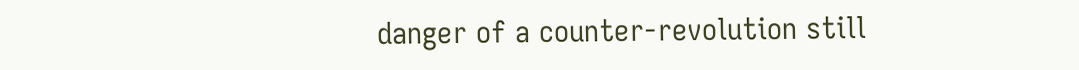danger of a counter-revolution still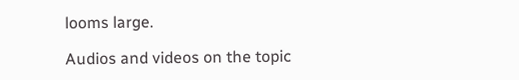looms large.

Audios and videos on the topic